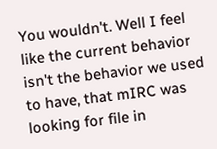You wouldn't. Well I feel like the current behavior isn't the behavior we used to have, that mIRC was looking for file in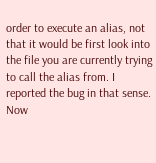order to execute an alias, not that it would be first look into the file you are currently trying to call the alias from. I reported the bug in that sense.
Now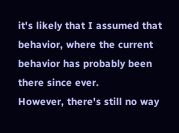it's likely that I assumed that behavior, where the current behavior has probably been there since ever.
However, there's still no way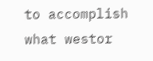to accomplish what westor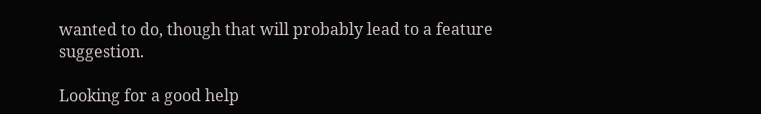wanted to do, though that will probably lead to a feature suggestion.

Looking for a good help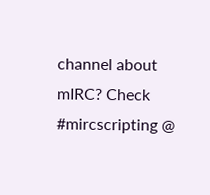channel about mIRC? Check #mircscripting @